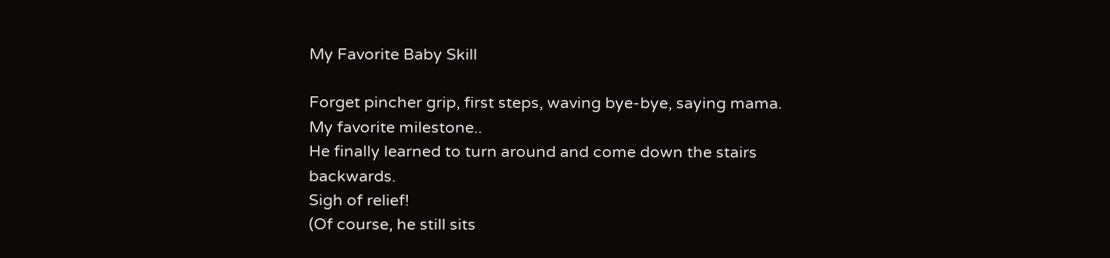My Favorite Baby Skill

Forget pincher grip, first steps, waving bye-bye, saying mama.
My favorite milestone..
He finally learned to turn around and come down the stairs backwards.
Sigh of relief!
(Of course, he still sits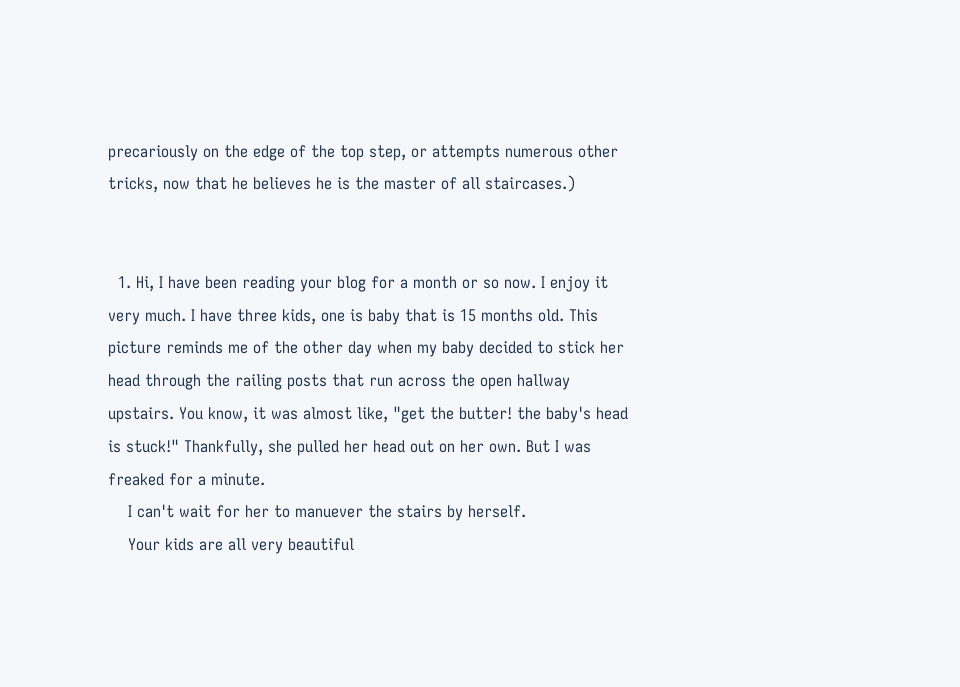precariously on the edge of the top step, or attempts numerous other tricks, now that he believes he is the master of all staircases.)


  1. Hi, I have been reading your blog for a month or so now. I enjoy it very much. I have three kids, one is baby that is 15 months old. This picture reminds me of the other day when my baby decided to stick her head through the railing posts that run across the open hallway upstairs. You know, it was almost like, "get the butter! the baby's head is stuck!" Thankfully, she pulled her head out on her own. But I was freaked for a minute.
    I can't wait for her to manuever the stairs by herself.
    Your kids are all very beautiful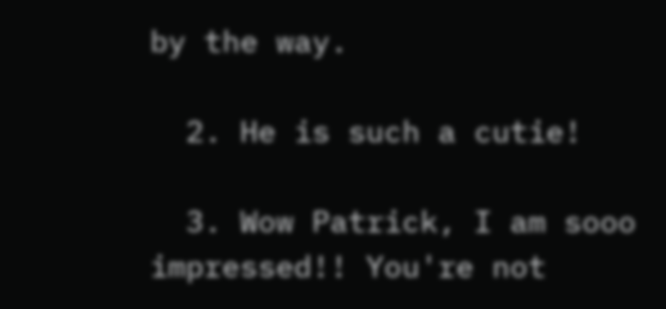by the way.

  2. He is such a cutie!

  3. Wow Patrick, I am sooo impressed!! You're not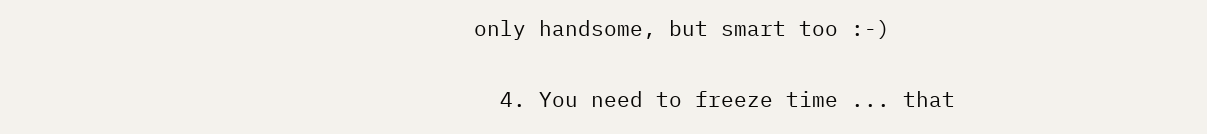only handsome, but smart too :-)

  4. You need to freeze time ... that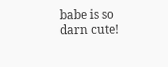babe is so darn cute!